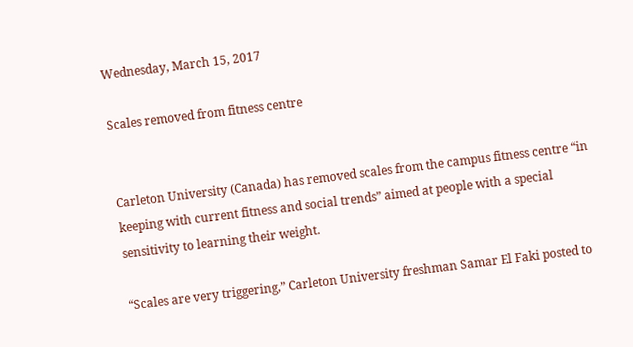Wednesday, March 15, 2017

Scales removed from fitness centre


Carleton University (Canada) has removed scales from the campus fitness centre “in keeping with current fitness and social trends” aimed at people with a special sensitivity to learning their weight.

“Scales are very triggering,” Carleton University freshman Samar El Faki posted to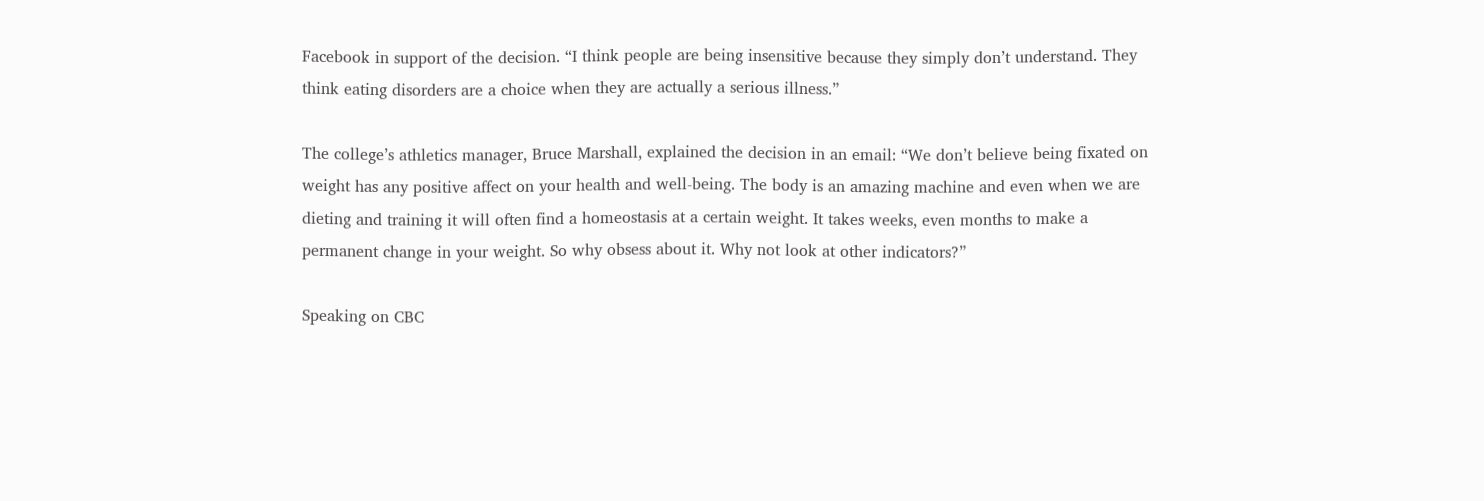Facebook in support of the decision. “I think people are being insensitive because they simply don’t understand. They think eating disorders are a choice when they are actually a serious illness.”

The college’s athletics manager, Bruce Marshall, explained the decision in an email: “We don’t believe being fixated on weight has any positive affect on your health and well-being. The body is an amazing machine and even when we are dieting and training it will often find a homeostasis at a certain weight. It takes weeks, even months to make a permanent change in your weight. So why obsess about it. Why not look at other indicators?”

Speaking on CBC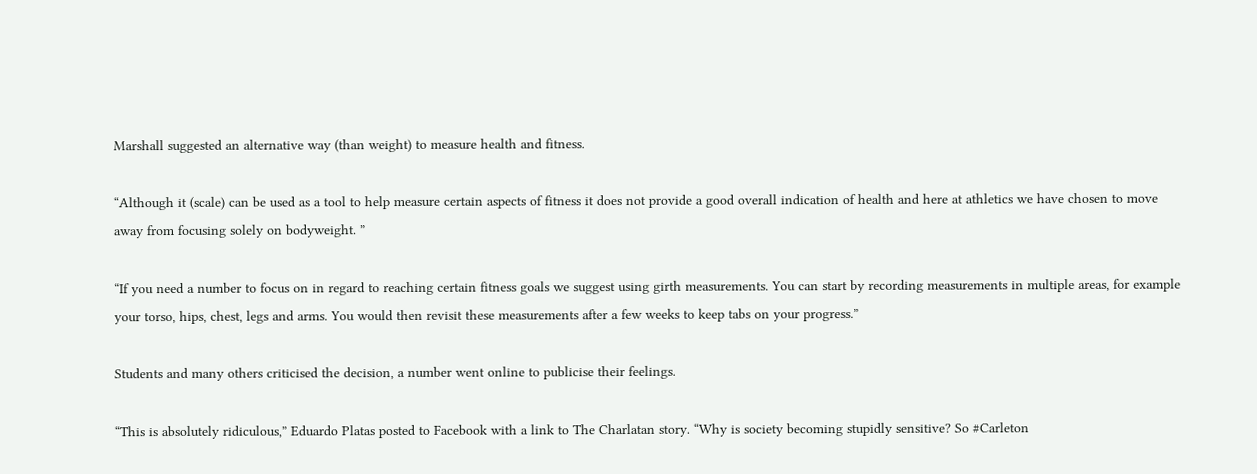Marshall suggested an alternative way (than weight) to measure health and fitness.

“Although it (scale) can be used as a tool to help measure certain aspects of fitness it does not provide a good overall indication of health and here at athletics we have chosen to move away from focusing solely on bodyweight. ”

“If you need a number to focus on in regard to reaching certain fitness goals we suggest using girth measurements. You can start by recording measurements in multiple areas, for example your torso, hips, chest, legs and arms. You would then revisit these measurements after a few weeks to keep tabs on your progress.”

Students and many others criticised the decision, a number went online to publicise their feelings.

“This is absolutely ridiculous,” Eduardo Platas posted to Facebook with a link to The Charlatan story. “Why is society becoming stupidly sensitive? So #Carleton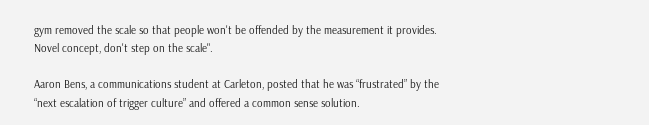gym removed the scale so that people won't be offended by the measurement it provides. Novel concept, don't step on the scale".

Aaron Bens, a communications student at Carleton, posted that he was “frustrated” by the “next escalation of trigger culture” and offered a common sense solution.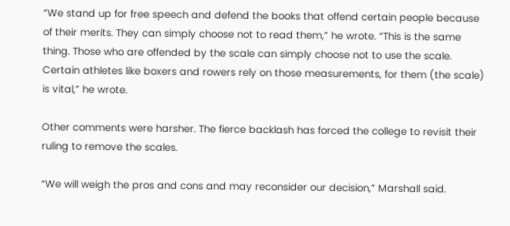“We stand up for free speech and defend the books that offend certain people because of their merits. They can simply choose not to read them,” he wrote. “This is the same thing. Those who are offended by the scale can simply choose not to use the scale. Certain athletes like boxers and rowers rely on those measurements, for them (the scale) is vital,” he wrote.

Other comments were harsher. The fierce backlash has forced the college to revisit their ruling to remove the scales.

“We will weigh the pros and cons and may reconsider our decision,” Marshall said.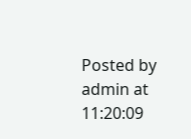Posted by admin at 11:20:09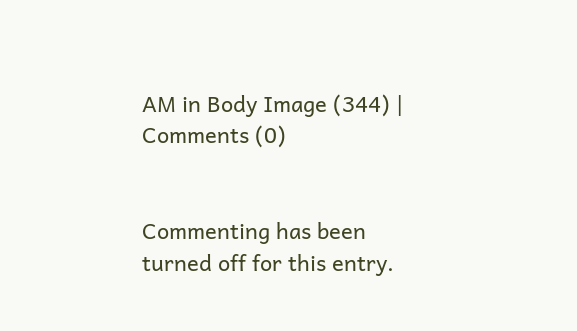AM in Body Image (344) | Comments (0)


Commenting has been turned off for this entry.